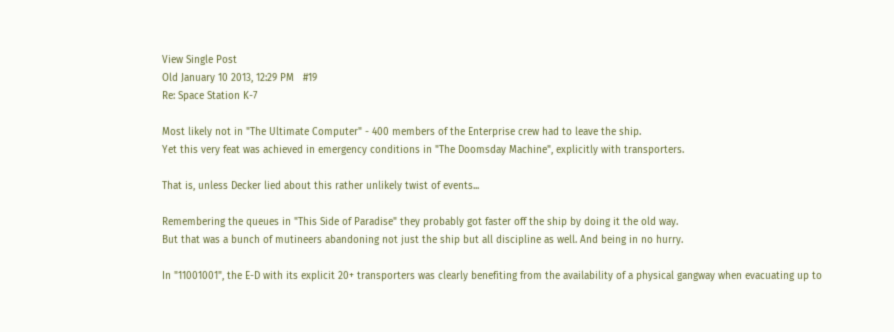View Single Post
Old January 10 2013, 12:29 PM   #19
Re: Space Station K-7

Most likely not in "The Ultimate Computer" - 400 members of the Enterprise crew had to leave the ship.
Yet this very feat was achieved in emergency conditions in "The Doomsday Machine", explicitly with transporters.

That is, unless Decker lied about this rather unlikely twist of events...

Remembering the queues in "This Side of Paradise" they probably got faster off the ship by doing it the old way.
But that was a bunch of mutineers abandoning not just the ship but all discipline as well. And being in no hurry.

In "11001001", the E-D with its explicit 20+ transporters was clearly benefiting from the availability of a physical gangway when evacuating up to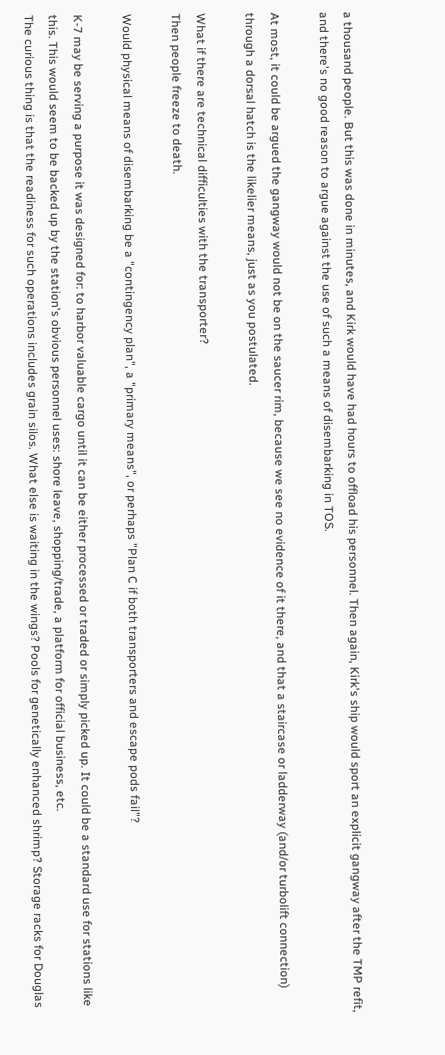a thousand people. But this was done in minutes, and Kirk would have had hours to offload his personnel. Then again, Kirk's ship would sport an explicit gangway after the TMP refit, and there's no good reason to argue against the use of such a means of disembarking in TOS.

At most, it could be argued the gangway would not be on the saucer rim, because we see no evidence of it there, and that a staircase or ladderway (and/or turbolift connection) through a dorsal hatch is the likelier means, just as you postulated.

What if there are technical difficulties with the transporter?
Then people freeze to death.

Would physical means of disembarking be a "contingency plan", a "primary means", or perhaps "Plan C if both transporters and escape pods fail"?

K-7 may be serving a purpose it was designed for: to harbor valuable cargo until it can be either processed or traded or simply picked up. It could be a standard use for stations like this. This would seem to be backed up by the station's obvious personnel uses: shore leave, shopping/trade, a platform for official business, etc.
The curious thing is that the readiness for such operations includes grain silos. What else is waiting in the wings? Pools for genetically enhanced shrimp? Storage racks for Douglas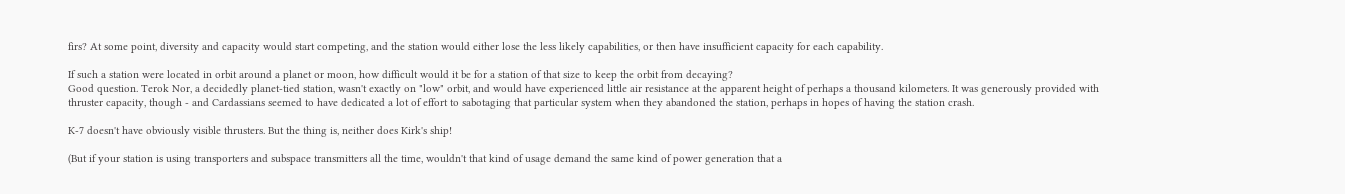firs? At some point, diversity and capacity would start competing, and the station would either lose the less likely capabilities, or then have insufficient capacity for each capability.

If such a station were located in orbit around a planet or moon, how difficult would it be for a station of that size to keep the orbit from decaying?
Good question. Terok Nor, a decidedly planet-tied station, wasn't exactly on "low" orbit, and would have experienced little air resistance at the apparent height of perhaps a thousand kilometers. It was generously provided with thruster capacity, though - and Cardassians seemed to have dedicated a lot of effort to sabotaging that particular system when they abandoned the station, perhaps in hopes of having the station crash.

K-7 doesn't have obviously visible thrusters. But the thing is, neither does Kirk's ship!

(But if your station is using transporters and subspace transmitters all the time, wouldn't that kind of usage demand the same kind of power generation that a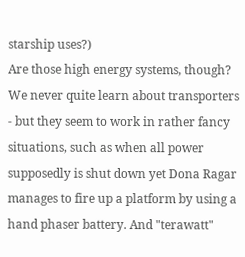starship uses?)
Are those high energy systems, though? We never quite learn about transporters - but they seem to work in rather fancy situations, such as when all power supposedly is shut down yet Dona Ragar manages to fire up a platform by using a hand phaser battery. And "terawatt"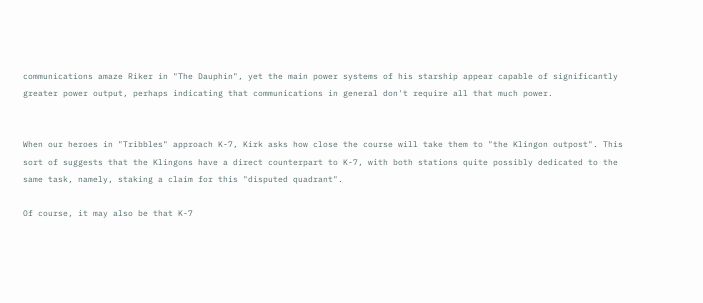communications amaze Riker in "The Dauphin", yet the main power systems of his starship appear capable of significantly greater power output, perhaps indicating that communications in general don't require all that much power.


When our heroes in "Tribbles" approach K-7, Kirk asks how close the course will take them to "the Klingon outpost". This sort of suggests that the Klingons have a direct counterpart to K-7, with both stations quite possibly dedicated to the same task, namely, staking a claim for this "disputed quadrant".

Of course, it may also be that K-7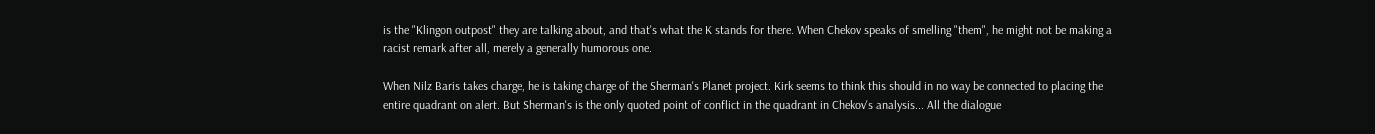is the "Klingon outpost" they are talking about, and that's what the K stands for there. When Chekov speaks of smelling "them", he might not be making a racist remark after all, merely a generally humorous one.

When Nilz Baris takes charge, he is taking charge of the Sherman's Planet project. Kirk seems to think this should in no way be connected to placing the entire quadrant on alert. But Sherman's is the only quoted point of conflict in the quadrant in Chekov's analysis... All the dialogue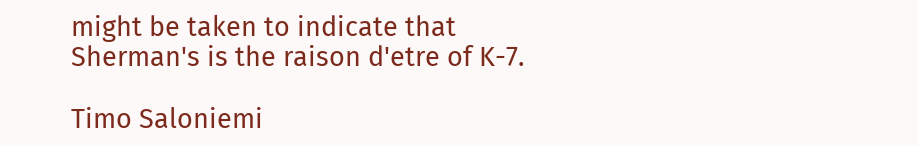might be taken to indicate that Sherman's is the raison d'etre of K-7.

Timo Saloniemi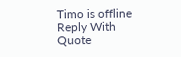Timo is offline   Reply With Quote